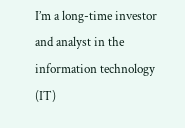I’m a long-time investor and analyst in the information technology (IT)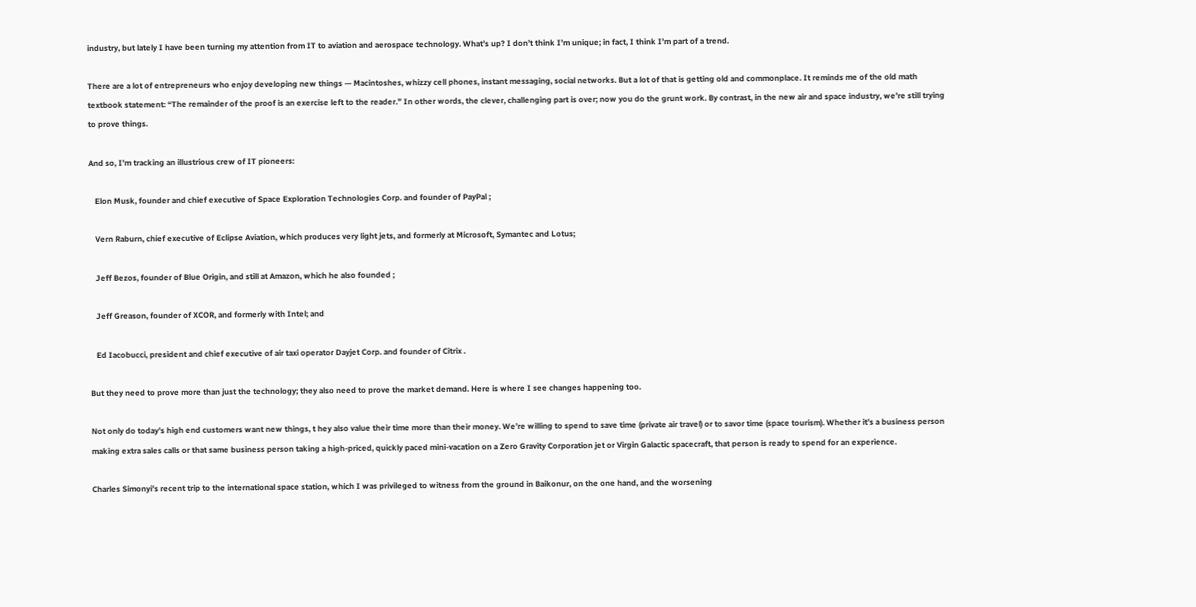industry, but lately I have been turning my attention from IT to aviation and aerospace technology. What’s up? I don’t think I’m unique; in fact, I think I’m part of a trend.

There are a lot of entrepreneurs who enjoy developing new things — Macintoshes, whizzy cell phones, instant messaging, social networks. But a lot of that is getting old and commonplace. It reminds me of the old math textbook statement: “The remainder of the proof is an exercise left to the reader.” In other words, the clever, challenging part is over; now you do the grunt work. By contrast, in the new air and space industry, we’re still trying to prove things.

And so, I’m tracking an illustrious crew of IT pioneers:

   Elon Musk, founder and chief executive of Space Exploration Technologies Corp. and founder of PayPal ;

   Vern Raburn, chief executive of Eclipse Aviation, which produces very light jets, and formerly at Microsoft, Symantec and Lotus;

   Jeff Bezos, founder of Blue Origin, and still at Amazon, which he also founded ;

   Jeff Greason, founder of XCOR, and formerly with Intel; and

   Ed Iacobucci, president and chief executive of air taxi operator Dayjet Corp. and founder of Citrix .

But they need to prove more than just the technology; they also need to prove the market demand. Here is where I see changes happening too.

Not only do today’s high end customers want new things, t hey also value their time more than their money. We’re willing to spend to save time (private air travel) or to savor time (space tourism). Whether it’s a business person making extra sales calls or that same business person taking a high-priced, quickly paced mini-vacation on a Zero Gravity Corporation jet or Virgin Galactic spacecraft, that person is ready to spend for an experience.

Charles Simonyi’s recent trip to the international space station, which I was privileged to witness from the ground in Baikonur, on the one hand, and the worsening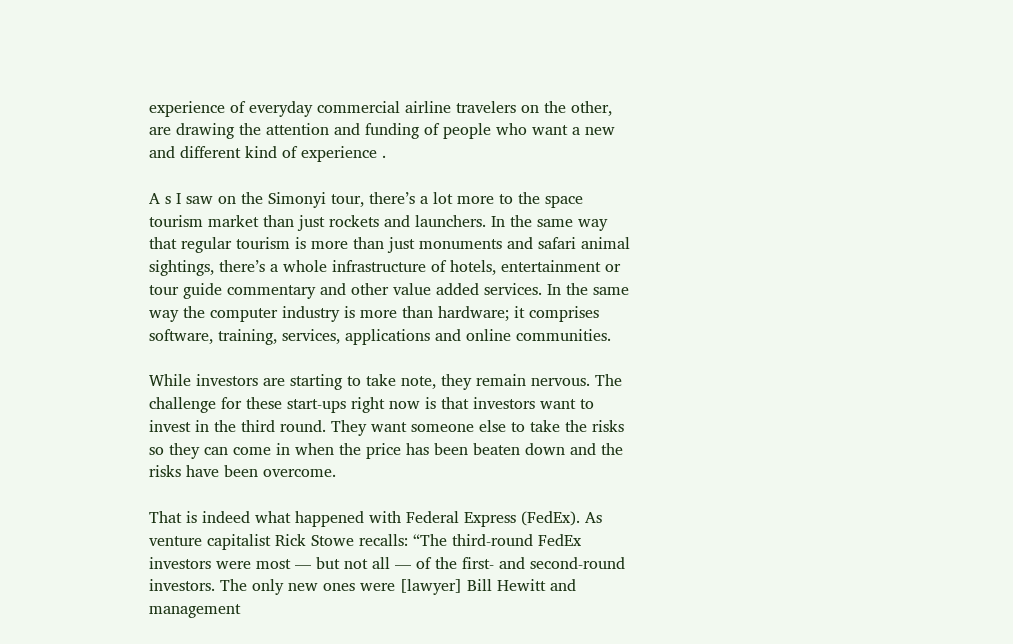experience of everyday commercial airline travelers on the other, are drawing the attention and funding of people who want a new and different kind of experience .

A s I saw on the Simonyi tour, there’s a lot more to the space tourism market than just rockets and launchers. In the same way that regular tourism is more than just monuments and safari animal sightings, there’s a whole infrastructure of hotels, entertainment or tour guide commentary and other value added services. In the same way the computer industry is more than hardware; it comprises software, training, services, applications and online communities.

While investors are starting to take note, they remain nervous. The challenge for these start-ups right now is that investors want to invest in the third round. They want someone else to take the risks so they can come in when the price has been beaten down and the risks have been overcome.

That is indeed what happened with Federal Express (FedEx). As venture capitalist Rick Stowe recalls: “The third-round FedEx investors were most — but not all — of the first- and second-round investors. The only new ones were [lawyer] Bill Hewitt and management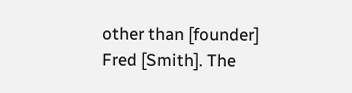other than [founder] Fred [Smith]. The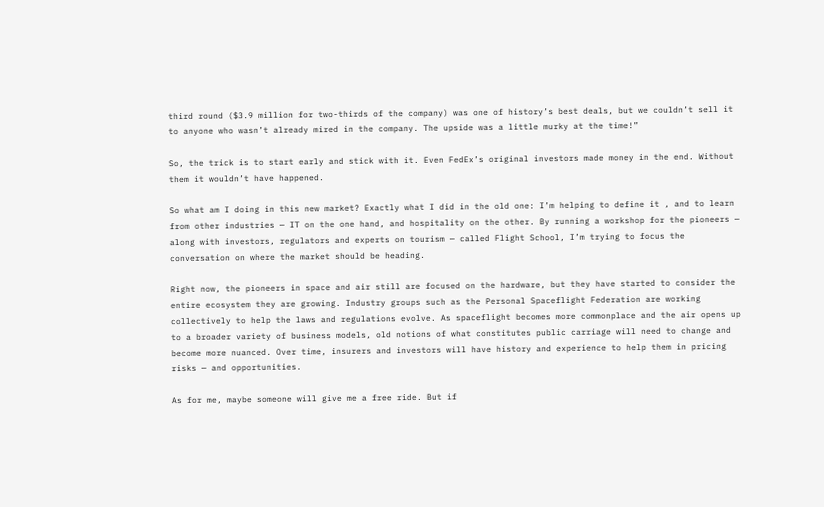third round ($3.9 million for two-thirds of the company) was one of history’s best deals, but we couldn’t sell it to anyone who wasn’t already mired in the company. The upside was a little murky at the time!”

So, the trick is to start early and stick with it. Even FedEx’s original investors made money in the end. Without them it wouldn’t have happened.

So what am I doing in this new market? Exactly what I did in the old one: I’m helping to define it , and to learn from other industries — IT on the one hand, and hospitality on the other. By running a workshop for the pioneers — along with investors, regulators and experts on tourism — called Flight School, I’m trying to focus the conversation on where the market should be heading.

Right now, the pioneers in space and air still are focused on the hardware, but they have started to consider the entire ecosystem they are growing. Industry groups such as the Personal Spaceflight Federation are working collectively to help the laws and regulations evolve. As spaceflight becomes more commonplace and the air opens up to a broader variety of business models, old notions of what constitutes public carriage will need to change and become more nuanced. Over time, insurers and investors will have history and experience to help them in pricing risks — and opportunities.

As for me, maybe someone will give me a free ride. But if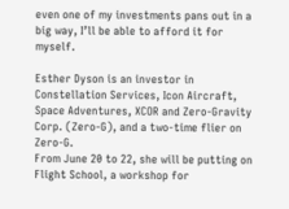even one of my investments pans out in a big way, I’ll be able to afford it for myself.

Esther Dyson is an investor in Constellation Services, Icon Aircraft, Space Adventures, XCOR and Zero-Gravity Corp. (Zero-G), and a two-time flier on Zero-G.
From June 20 to 22, she will be putting on Flight School, a workshop for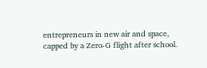entrepreneurs in new air and space, capped by a Zero-G flight after school.